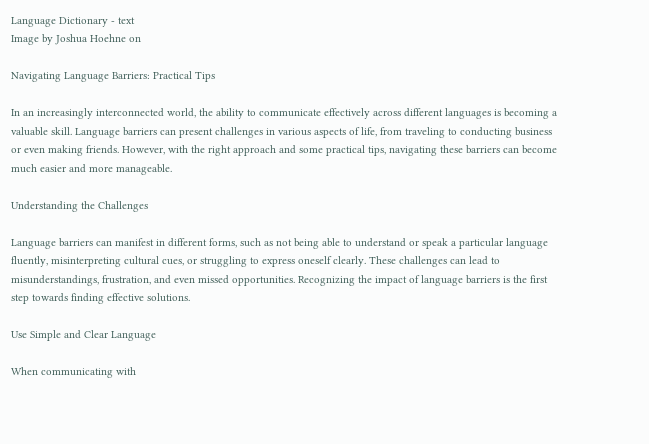Language Dictionary - text
Image by Joshua Hoehne on

Navigating Language Barriers: Practical Tips

In an increasingly interconnected world, the ability to communicate effectively across different languages is becoming a valuable skill. Language barriers can present challenges in various aspects of life, from traveling to conducting business or even making friends. However, with the right approach and some practical tips, navigating these barriers can become much easier and more manageable.

Understanding the Challenges

Language barriers can manifest in different forms, such as not being able to understand or speak a particular language fluently, misinterpreting cultural cues, or struggling to express oneself clearly. These challenges can lead to misunderstandings, frustration, and even missed opportunities. Recognizing the impact of language barriers is the first step towards finding effective solutions.

Use Simple and Clear Language

When communicating with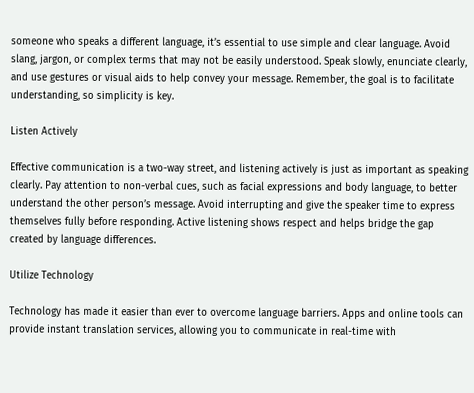someone who speaks a different language, it’s essential to use simple and clear language. Avoid slang, jargon, or complex terms that may not be easily understood. Speak slowly, enunciate clearly, and use gestures or visual aids to help convey your message. Remember, the goal is to facilitate understanding, so simplicity is key.

Listen Actively

Effective communication is a two-way street, and listening actively is just as important as speaking clearly. Pay attention to non-verbal cues, such as facial expressions and body language, to better understand the other person’s message. Avoid interrupting and give the speaker time to express themselves fully before responding. Active listening shows respect and helps bridge the gap created by language differences.

Utilize Technology

Technology has made it easier than ever to overcome language barriers. Apps and online tools can provide instant translation services, allowing you to communicate in real-time with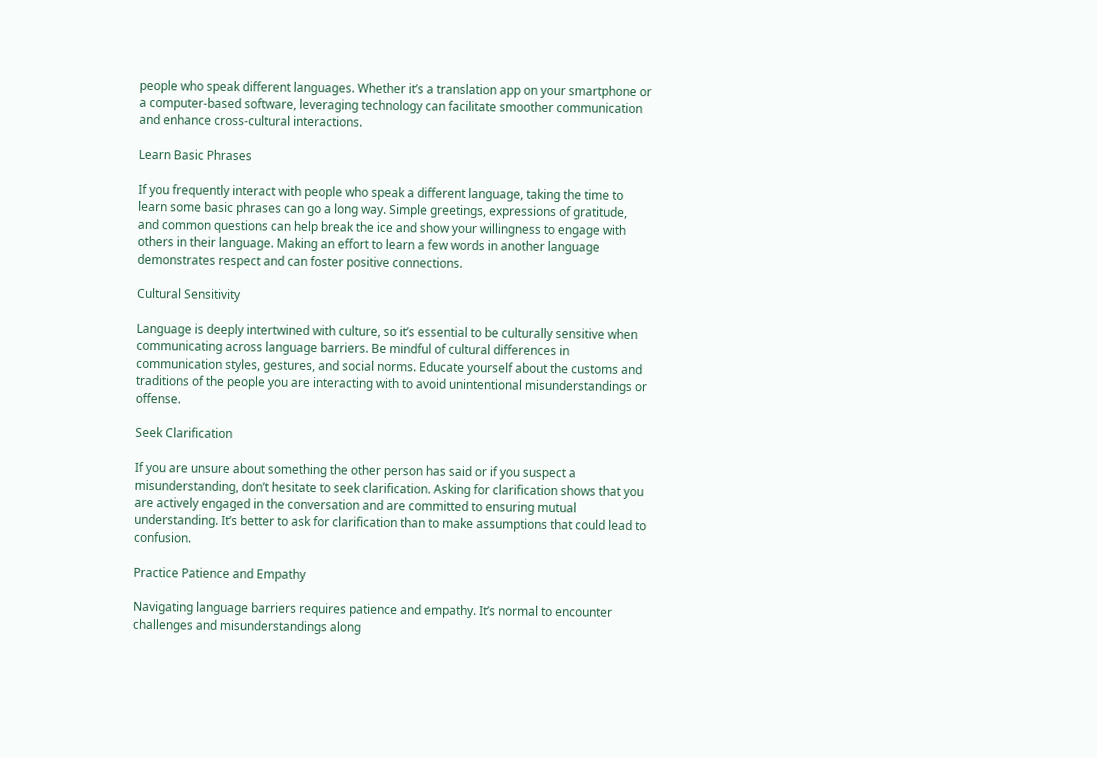people who speak different languages. Whether it’s a translation app on your smartphone or a computer-based software, leveraging technology can facilitate smoother communication and enhance cross-cultural interactions.

Learn Basic Phrases

If you frequently interact with people who speak a different language, taking the time to learn some basic phrases can go a long way. Simple greetings, expressions of gratitude, and common questions can help break the ice and show your willingness to engage with others in their language. Making an effort to learn a few words in another language demonstrates respect and can foster positive connections.

Cultural Sensitivity

Language is deeply intertwined with culture, so it’s essential to be culturally sensitive when communicating across language barriers. Be mindful of cultural differences in communication styles, gestures, and social norms. Educate yourself about the customs and traditions of the people you are interacting with to avoid unintentional misunderstandings or offense.

Seek Clarification

If you are unsure about something the other person has said or if you suspect a misunderstanding, don’t hesitate to seek clarification. Asking for clarification shows that you are actively engaged in the conversation and are committed to ensuring mutual understanding. It’s better to ask for clarification than to make assumptions that could lead to confusion.

Practice Patience and Empathy

Navigating language barriers requires patience and empathy. It’s normal to encounter challenges and misunderstandings along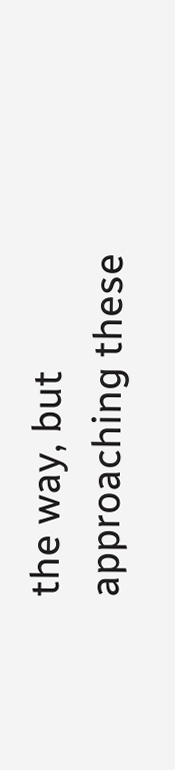the way, but approaching these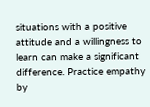situations with a positive attitude and a willingness to learn can make a significant difference. Practice empathy by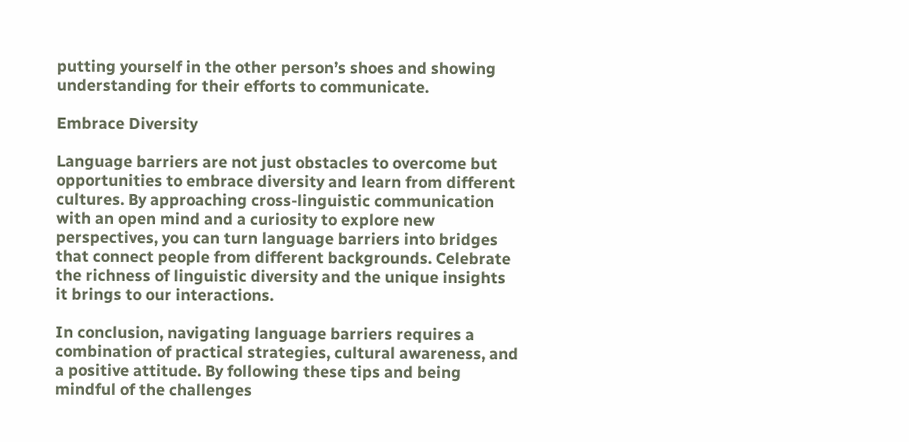putting yourself in the other person’s shoes and showing understanding for their efforts to communicate.

Embrace Diversity

Language barriers are not just obstacles to overcome but opportunities to embrace diversity and learn from different cultures. By approaching cross-linguistic communication with an open mind and a curiosity to explore new perspectives, you can turn language barriers into bridges that connect people from different backgrounds. Celebrate the richness of linguistic diversity and the unique insights it brings to our interactions.

In conclusion, navigating language barriers requires a combination of practical strategies, cultural awareness, and a positive attitude. By following these tips and being mindful of the challenges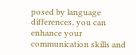posed by language differences, you can enhance your communication skills and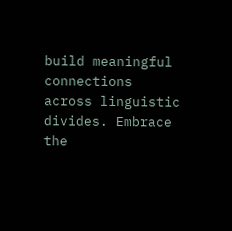build meaningful connections across linguistic divides. Embrace the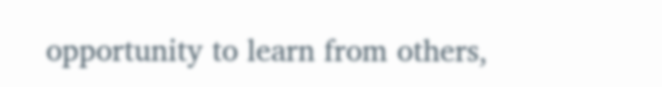opportunity to learn from others,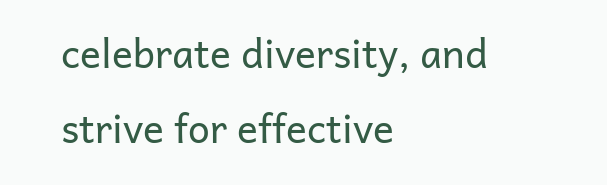celebrate diversity, and strive for effective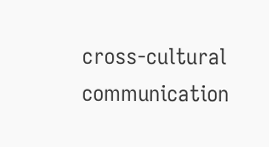cross-cultural communication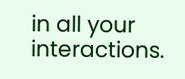in all your interactions.